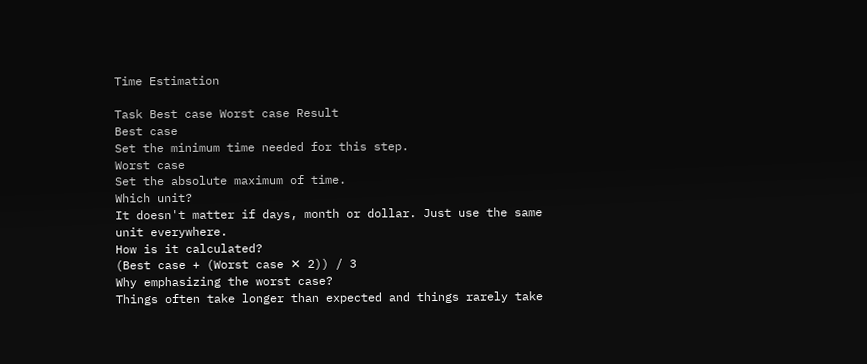Time Estimation

Task Best case Worst case Result
Best case
Set the minimum time needed for this step.
Worst case
Set the absolute maximum of time.
Which unit?
It doesn't matter if days, month or dollar. Just use the same unit everywhere.
How is it calculated?
(Best case + (Worst case ✕ 2)) / 3
Why emphasizing the worst case?
Things often take longer than expected and things rarely take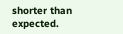shorter than expected.